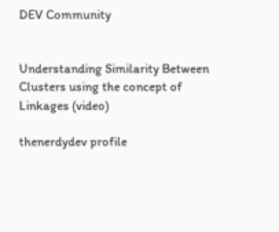DEV Community


Understanding Similarity Between Clusters using the concept of Linkages (video)

thenerdydev profile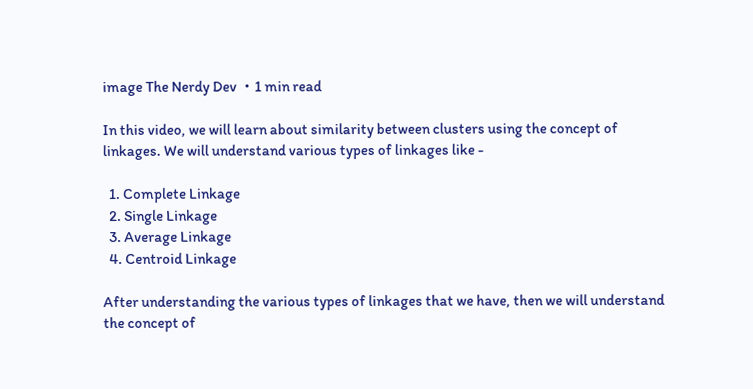image The Nerdy Dev ・1 min read

In this video, we will learn about similarity between clusters using the concept of linkages. We will understand various types of linkages like -

  1. Complete Linkage
  2. Single Linkage
  3. Average Linkage
  4. Centroid Linkage

After understanding the various types of linkages that we have, then we will understand the concept of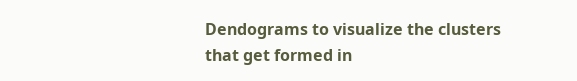Dendograms to visualize the clusters that get formed in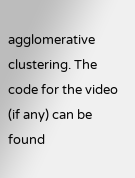agglomerative clustering. The code for the video (if any) can be found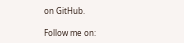on GitHub.

Follow me on: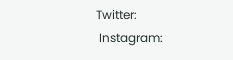Twitter:
 Instagram: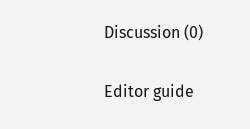Discussion (0)

Editor guide